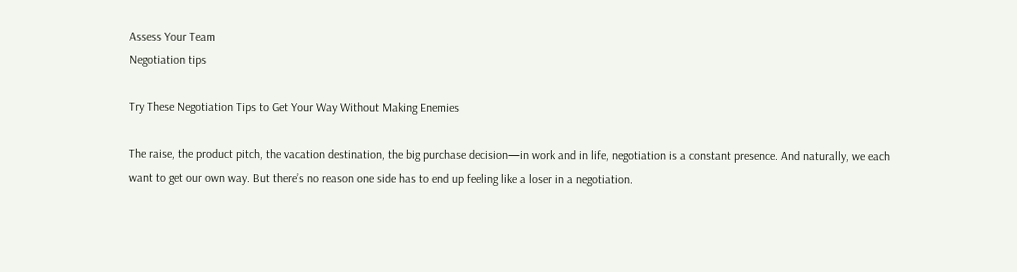Assess Your Team
Negotiation tips

Try These Negotiation Tips to Get Your Way Without Making Enemies

The raise, the product pitch, the vacation destination, the big purchase decision—in work and in life, negotiation is a constant presence. And naturally, we each want to get our own way. But there’s no reason one side has to end up feeling like a loser in a negotiation.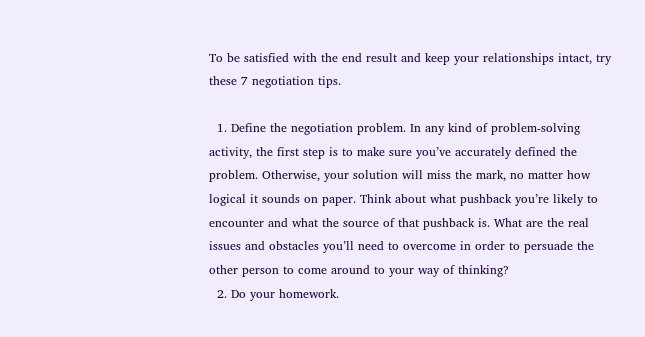To be satisfied with the end result and keep your relationships intact, try these 7 negotiation tips.

  1. Define the negotiation problem. In any kind of problem-solving activity, the first step is to make sure you’ve accurately defined the problem. Otherwise, your solution will miss the mark, no matter how logical it sounds on paper. Think about what pushback you’re likely to encounter and what the source of that pushback is. What are the real issues and obstacles you’ll need to overcome in order to persuade the other person to come around to your way of thinking?
  2. Do your homework.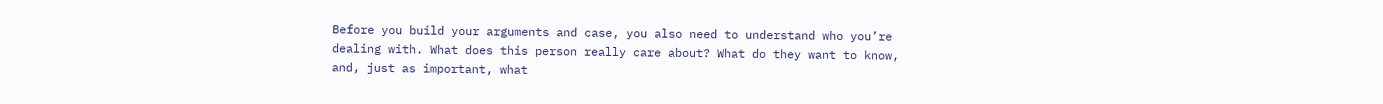Before you build your arguments and case, you also need to understand who you’re dealing with. What does this person really care about? What do they want to know, and, just as important, what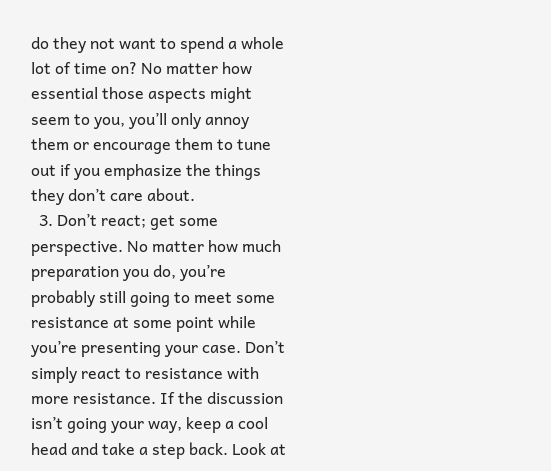do they not want to spend a whole lot of time on? No matter how essential those aspects might seem to you, you’ll only annoy them or encourage them to tune out if you emphasize the things they don’t care about.
  3. Don’t react; get some perspective. No matter how much preparation you do, you’re probably still going to meet some resistance at some point while you’re presenting your case. Don’t simply react to resistance with more resistance. If the discussion isn’t going your way, keep a cool head and take a step back. Look at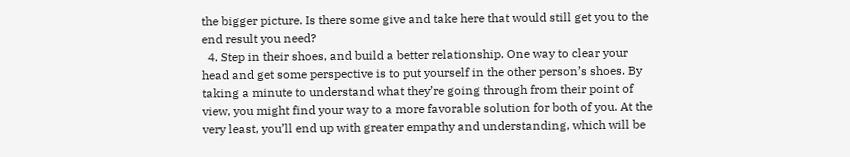the bigger picture. Is there some give and take here that would still get you to the end result you need?
  4. Step in their shoes, and build a better relationship. One way to clear your head and get some perspective is to put yourself in the other person’s shoes. By taking a minute to understand what they’re going through from their point of view, you might find your way to a more favorable solution for both of you. At the very least, you’ll end up with greater empathy and understanding, which will be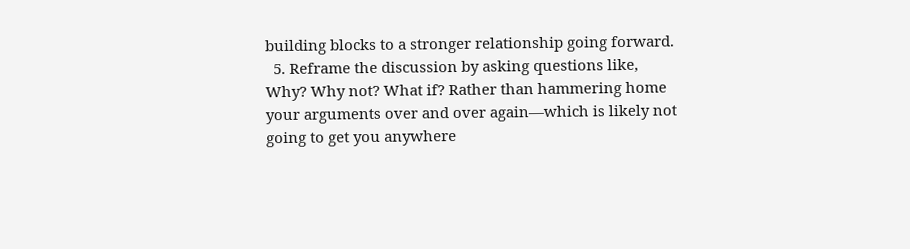building blocks to a stronger relationship going forward.
  5. Reframe the discussion by asking questions like, Why? Why not? What if? Rather than hammering home your arguments over and over again—which is likely not going to get you anywhere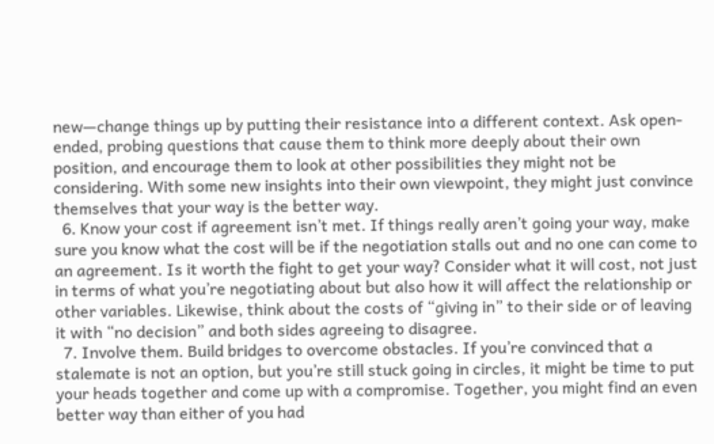new—change things up by putting their resistance into a different context. Ask open-ended, probing questions that cause them to think more deeply about their own position, and encourage them to look at other possibilities they might not be considering. With some new insights into their own viewpoint, they might just convince themselves that your way is the better way.
  6. Know your cost if agreement isn’t met. If things really aren’t going your way, make sure you know what the cost will be if the negotiation stalls out and no one can come to an agreement. Is it worth the fight to get your way? Consider what it will cost, not just in terms of what you’re negotiating about but also how it will affect the relationship or other variables. Likewise, think about the costs of “giving in” to their side or of leaving it with “no decision” and both sides agreeing to disagree.
  7. Involve them. Build bridges to overcome obstacles. If you’re convinced that a stalemate is not an option, but you’re still stuck going in circles, it might be time to put your heads together and come up with a compromise. Together, you might find an even better way than either of you had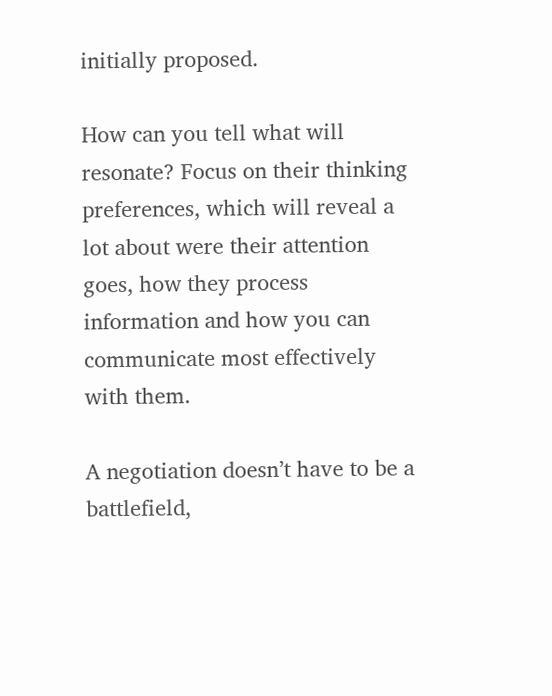initially proposed.

How can you tell what will resonate? Focus on their thinking preferences, which will reveal a lot about were their attention goes, how they process information and how you can communicate most effectively with them.

A negotiation doesn’t have to be a battlefield,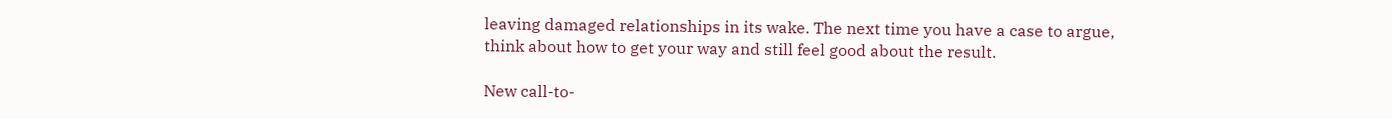leaving damaged relationships in its wake. The next time you have a case to argue, think about how to get your way and still feel good about the result.

New call-to-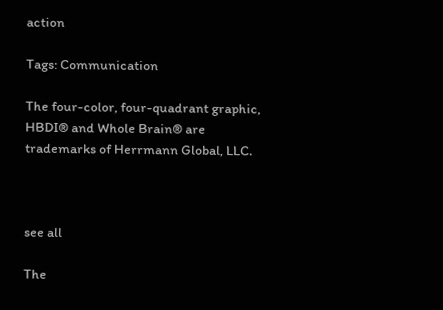action

Tags: Communication

The four-color, four-quadrant graphic, HBDI® and Whole Brain® are trademarks of Herrmann Global, LLC.



see all

The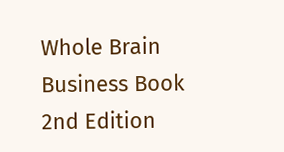Whole Brain Business Book 2nd Edition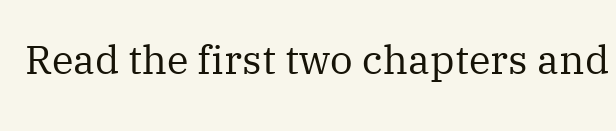Read the first two chapters and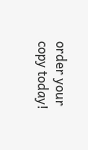order your copy today!